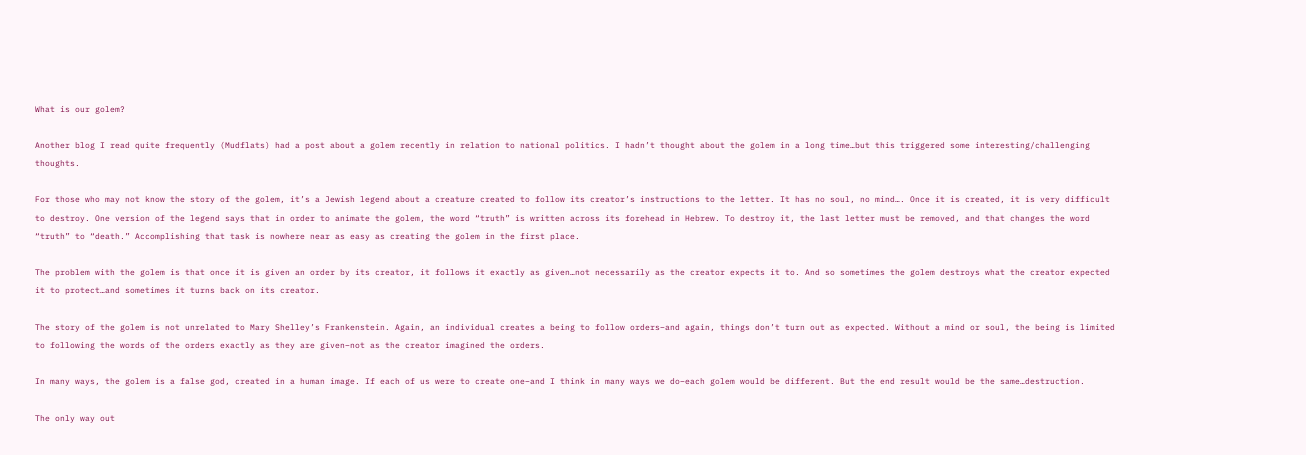What is our golem?

Another blog I read quite frequently (Mudflats) had a post about a golem recently in relation to national politics. I hadn’t thought about the golem in a long time…but this triggered some interesting/challenging thoughts.

For those who may not know the story of the golem, it’s a Jewish legend about a creature created to follow its creator’s instructions to the letter. It has no soul, no mind…. Once it is created, it is very difficult to destroy. One version of the legend says that in order to animate the golem, the word “truth” is written across its forehead in Hebrew. To destroy it, the last letter must be removed, and that changes the word “truth” to “death.” Accomplishing that task is nowhere near as easy as creating the golem in the first place.

The problem with the golem is that once it is given an order by its creator, it follows it exactly as given…not necessarily as the creator expects it to. And so sometimes the golem destroys what the creator expected it to protect…and sometimes it turns back on its creator.

The story of the golem is not unrelated to Mary Shelley’s Frankenstein. Again, an individual creates a being to follow orders–and again, things don’t turn out as expected. Without a mind or soul, the being is limited to following the words of the orders exactly as they are given–not as the creator imagined the orders.

In many ways, the golem is a false god, created in a human image. If each of us were to create one–and I think in many ways we do–each golem would be different. But the end result would be the same…destruction.

The only way out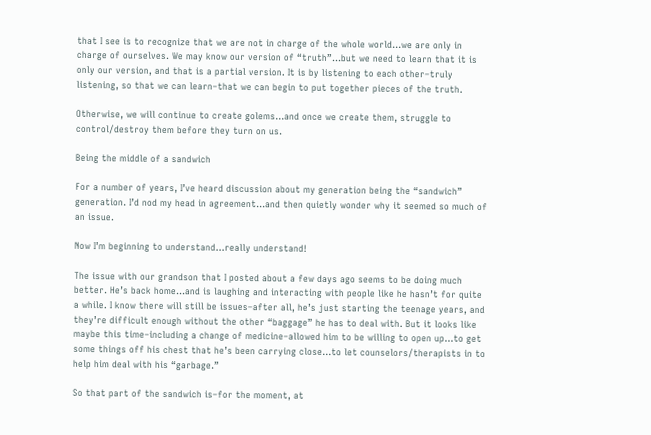that I see is to recognize that we are not in charge of the whole world…we are only in charge of ourselves. We may know our version of “truth”…but we need to learn that it is only our version, and that is a partial version. It is by listening to each other–truly listening, so that we can learn–that we can begin to put together pieces of the truth.

Otherwise, we will continue to create golems…and once we create them, struggle to control/destroy them before they turn on us.

Being the middle of a sandwich

For a number of years, I’ve heard discussion about my generation being the “sandwich” generation. I’d nod my head in agreement…and then quietly wonder why it seemed so much of an issue.

Now I’m beginning to understand…really understand!

The issue with our grandson that I posted about a few days ago seems to be doing much better. He’s back home…and is laughing and interacting with people like he hasn’t for quite a while. I know there will still be issues–after all, he’s just starting the teenage years, and they’re difficult enough without the other “baggage” he has to deal with. But it looks like maybe this time–including a change of medicine–allowed him to be willing to open up…to get some things off his chest that he’s been carrying close…to let counselors/therapists in to help him deal with his “garbage.”

So that part of the sandwich is–for the moment, at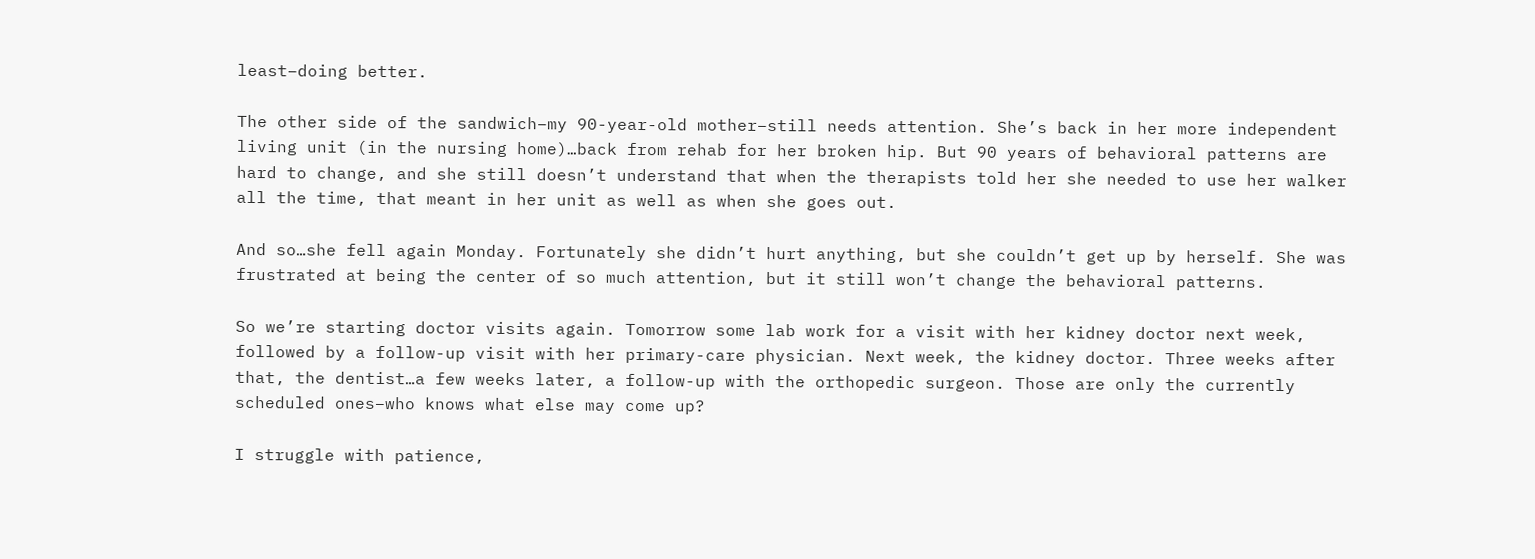least–doing better.

The other side of the sandwich–my 90-year-old mother–still needs attention. She’s back in her more independent living unit (in the nursing home)…back from rehab for her broken hip. But 90 years of behavioral patterns are hard to change, and she still doesn’t understand that when the therapists told her she needed to use her walker all the time, that meant in her unit as well as when she goes out.

And so…she fell again Monday. Fortunately she didn’t hurt anything, but she couldn’t get up by herself. She was frustrated at being the center of so much attention, but it still won’t change the behavioral patterns.

So we’re starting doctor visits again. Tomorrow some lab work for a visit with her kidney doctor next week, followed by a follow-up visit with her primary-care physician. Next week, the kidney doctor. Three weeks after that, the dentist…a few weeks later, a follow-up with the orthopedic surgeon. Those are only the currently scheduled ones–who knows what else may come up?

I struggle with patience,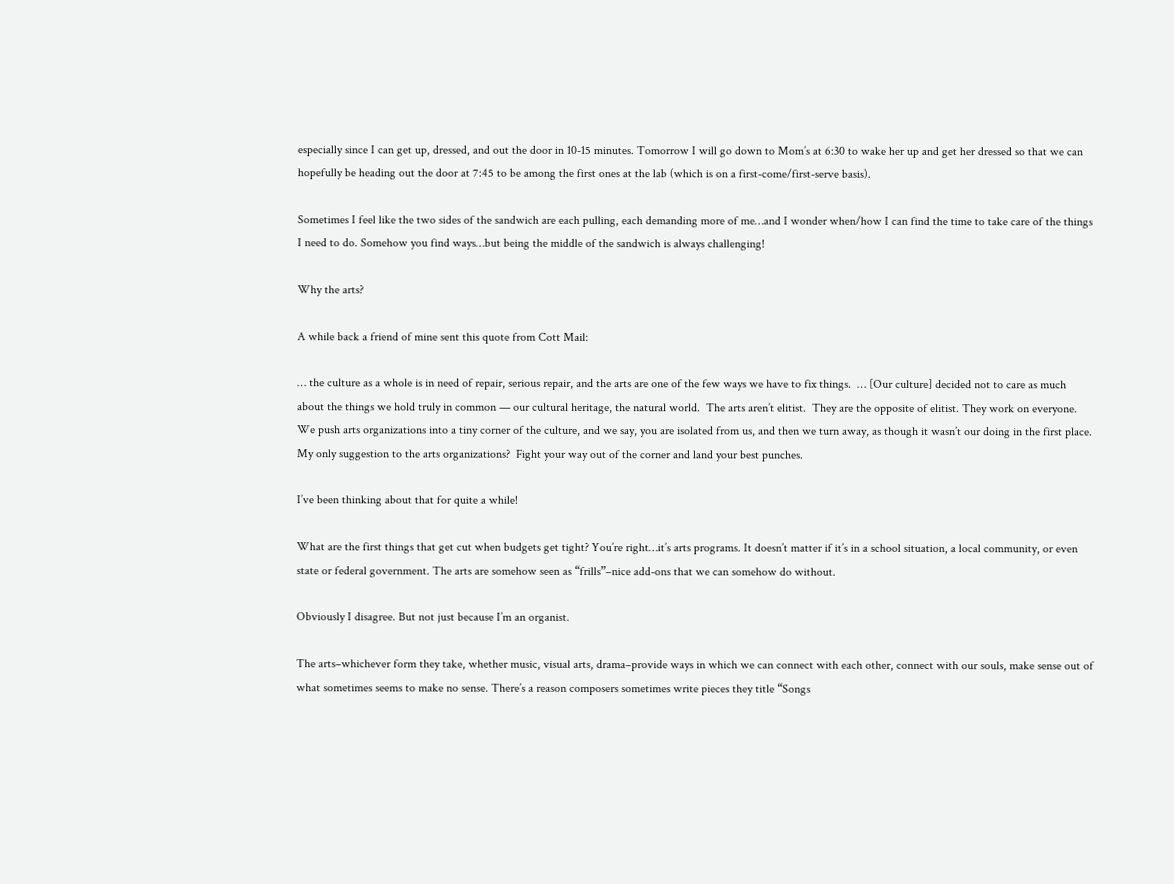especially since I can get up, dressed, and out the door in 10-15 minutes. Tomorrow I will go down to Mom’s at 6:30 to wake her up and get her dressed so that we can hopefully be heading out the door at 7:45 to be among the first ones at the lab (which is on a first-come/first-serve basis).

Sometimes I feel like the two sides of the sandwich are each pulling, each demanding more of me…and I wonder when/how I can find the time to take care of the things I need to do. Somehow you find ways…but being the middle of the sandwich is always challenging!

Why the arts?

A while back a friend of mine sent this quote from Cott Mail:

… the culture as a whole is in need of repair, serious repair, and the arts are one of the few ways we have to fix things.  … [Our culture] decided not to care as much about the things we hold truly in common — our cultural heritage, the natural world.  The arts aren’t elitist.  They are the opposite of elitist. They work on everyone.  We push arts organizations into a tiny corner of the culture, and we say, you are isolated from us, and then we turn away, as though it wasn’t our doing in the first place.  My only suggestion to the arts organizations?  Fight your way out of the corner and land your best punches.

I’ve been thinking about that for quite a while!

What are the first things that get cut when budgets get tight? You’re right…it’s arts programs. It doesn’t matter if it’s in a school situation, a local community, or even state or federal government. The arts are somehow seen as “frills”–nice add-ons that we can somehow do without.

Obviously I disagree. But not just because I’m an organist.

The arts–whichever form they take, whether music, visual arts, drama–provide ways in which we can connect with each other, connect with our souls, make sense out of what sometimes seems to make no sense. There’s a reason composers sometimes write pieces they title “Songs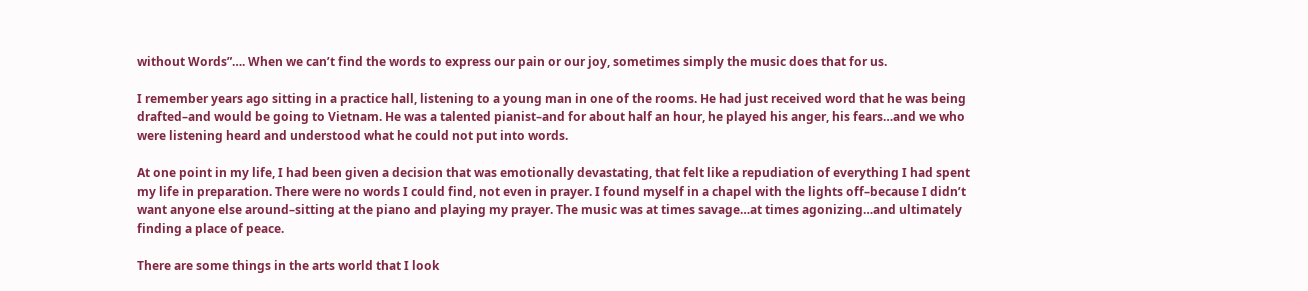without Words”…. When we can’t find the words to express our pain or our joy, sometimes simply the music does that for us.

I remember years ago sitting in a practice hall, listening to a young man in one of the rooms. He had just received word that he was being drafted–and would be going to Vietnam. He was a talented pianist–and for about half an hour, he played his anger, his fears…and we who were listening heard and understood what he could not put into words.

At one point in my life, I had been given a decision that was emotionally devastating, that felt like a repudiation of everything I had spent my life in preparation. There were no words I could find, not even in prayer. I found myself in a chapel with the lights off–because I didn’t want anyone else around–sitting at the piano and playing my prayer. The music was at times savage…at times agonizing…and ultimately finding a place of peace.

There are some things in the arts world that I look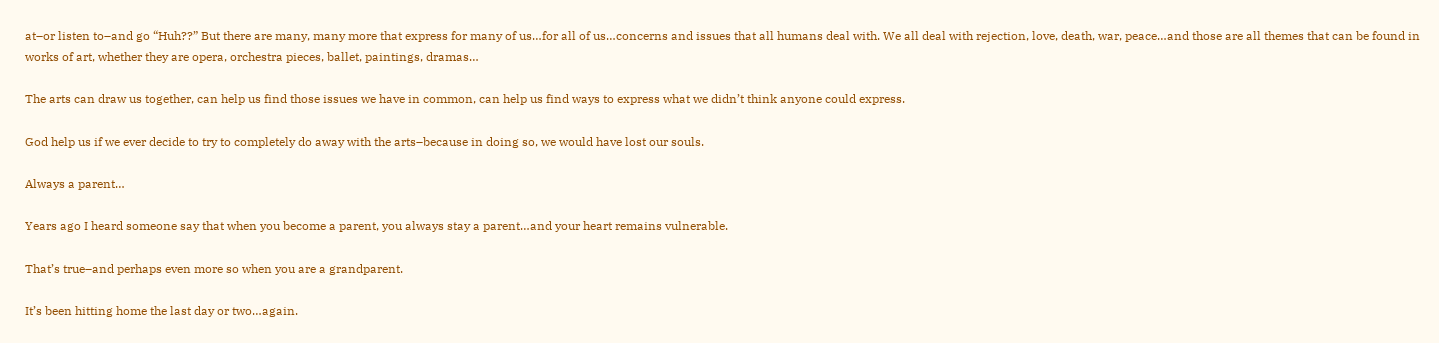at–or listen to–and go “Huh??” But there are many, many more that express for many of us…for all of us…concerns and issues that all humans deal with. We all deal with rejection, love, death, war, peace…and those are all themes that can be found in works of art, whether they are opera, orchestra pieces, ballet, paintings, dramas…

The arts can draw us together, can help us find those issues we have in common, can help us find ways to express what we didn’t think anyone could express.

God help us if we ever decide to try to completely do away with the arts–because in doing so, we would have lost our souls.

Always a parent…

Years ago I heard someone say that when you become a parent, you always stay a parent…and your heart remains vulnerable.

That’s true–and perhaps even more so when you are a grandparent.

It’s been hitting home the last day or two…again.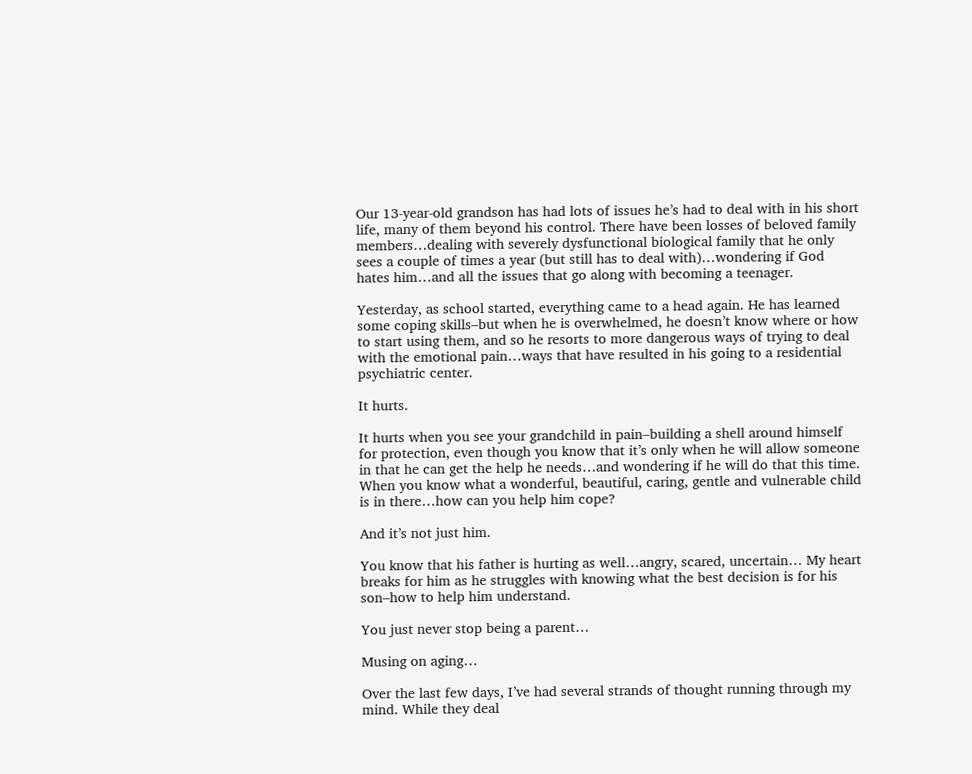Our 13-year-old grandson has had lots of issues he’s had to deal with in his short life, many of them beyond his control. There have been losses of beloved family members…dealing with severely dysfunctional biological family that he only sees a couple of times a year (but still has to deal with)…wondering if God hates him…and all the issues that go along with becoming a teenager.

Yesterday, as school started, everything came to a head again. He has learned some coping skills–but when he is overwhelmed, he doesn’t know where or how to start using them, and so he resorts to more dangerous ways of trying to deal with the emotional pain…ways that have resulted in his going to a residential psychiatric center.

It hurts.

It hurts when you see your grandchild in pain–building a shell around himself for protection, even though you know that it’s only when he will allow someone in that he can get the help he needs…and wondering if he will do that this time. When you know what a wonderful, beautiful, caring, gentle and vulnerable child is in there…how can you help him cope?

And it’s not just him.

You know that his father is hurting as well…angry, scared, uncertain… My heart breaks for him as he struggles with knowing what the best decision is for his son–how to help him understand.

You just never stop being a parent…

Musing on aging…

Over the last few days, I’ve had several strands of thought running through my mind. While they deal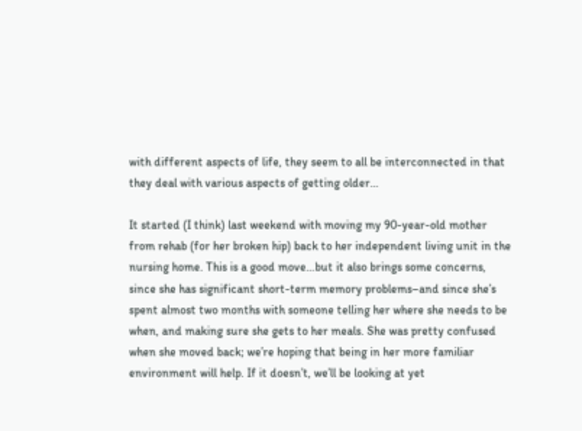with different aspects of life, they seem to all be interconnected in that they deal with various aspects of getting older…

It started (I think) last weekend with moving my 90-year-old mother from rehab (for her broken hip) back to her independent living unit in the nursing home. This is a good move…but it also brings some concerns, since she has significant short-term memory problems–and since she’s spent almost two months with someone telling her where she needs to be when, and making sure she gets to her meals. She was pretty confused when she moved back; we’re hoping that being in her more familiar environment will help. If it doesn’t, we’ll be looking at yet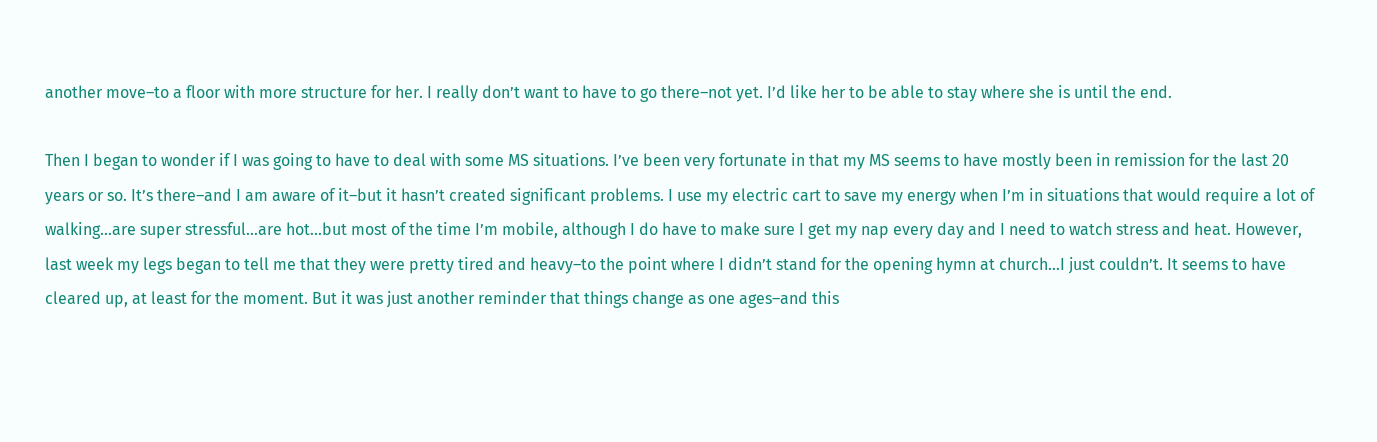another move–to a floor with more structure for her. I really don’t want to have to go there–not yet. I’d like her to be able to stay where she is until the end.

Then I began to wonder if I was going to have to deal with some MS situations. I’ve been very fortunate in that my MS seems to have mostly been in remission for the last 20 years or so. It’s there–and I am aware of it–but it hasn’t created significant problems. I use my electric cart to save my energy when I’m in situations that would require a lot of walking…are super stressful…are hot…but most of the time I’m mobile, although I do have to make sure I get my nap every day and I need to watch stress and heat. However, last week my legs began to tell me that they were pretty tired and heavy–to the point where I didn’t stand for the opening hymn at church…I just couldn’t. It seems to have cleared up, at least for the moment. But it was just another reminder that things change as one ages–and this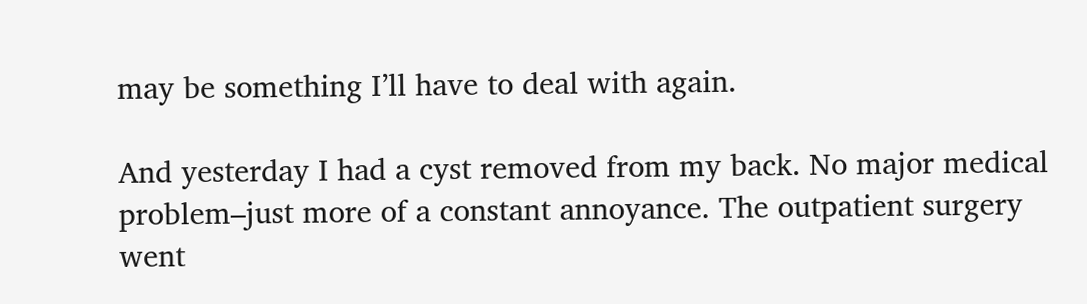may be something I’ll have to deal with again.

And yesterday I had a cyst removed from my back. No major medical problem–just more of a constant annoyance. The outpatient surgery went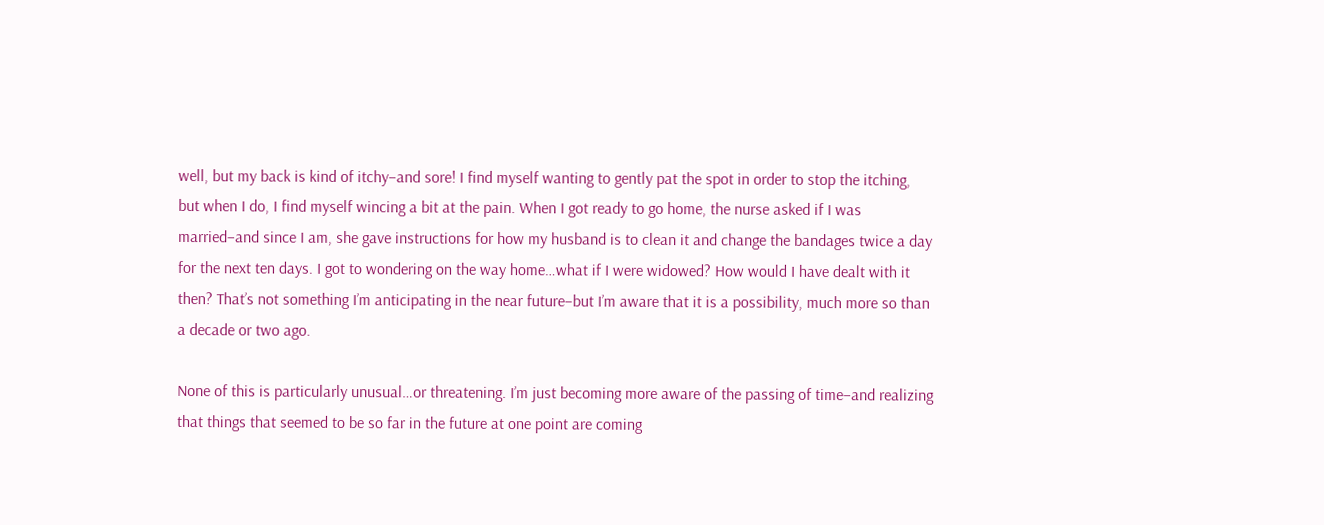well, but my back is kind of itchy–and sore! I find myself wanting to gently pat the spot in order to stop the itching, but when I do, I find myself wincing a bit at the pain. When I got ready to go home, the nurse asked if I was married–and since I am, she gave instructions for how my husband is to clean it and change the bandages twice a day for the next ten days. I got to wondering on the way home…what if I were widowed? How would I have dealt with it then? That’s not something I’m anticipating in the near future–but I’m aware that it is a possibility, much more so than a decade or two ago.

None of this is particularly unusual…or threatening. I’m just becoming more aware of the passing of time–and realizing that things that seemed to be so far in the future at one point are coming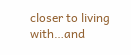closer to living with…and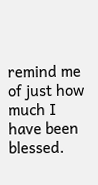remind me of just how much I have been blessed.